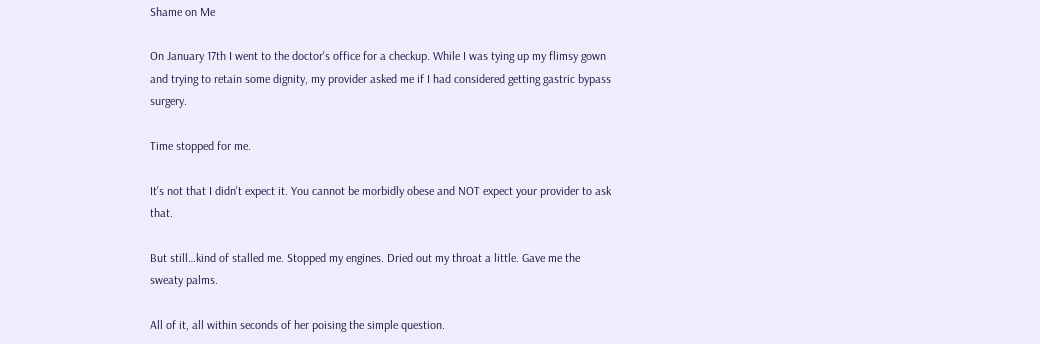Shame on Me

On January 17th I went to the doctor's office for a checkup. While I was tying up my flimsy gown and trying to retain some dignity, my provider asked me if I had considered getting gastric bypass surgery.

Time stopped for me.

It's not that I didn't expect it. You cannot be morbidly obese and NOT expect your provider to ask that.

But still…kind of stalled me. Stopped my engines. Dried out my throat a little. Gave me the sweaty palms.

All of it, all within seconds of her poising the simple question.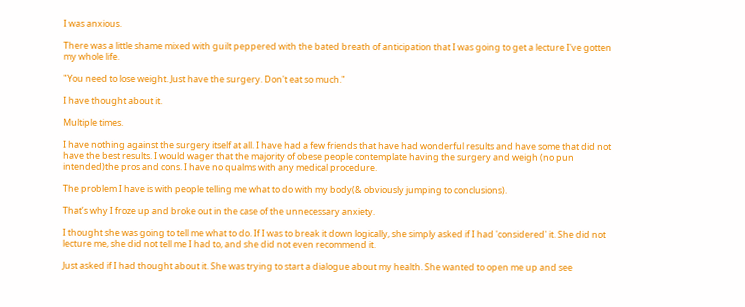I was anxious.

There was a little shame mixed with guilt peppered with the bated breath of anticipation that I was going to get a lecture I've gotten my whole life.

"You need to lose weight. Just have the surgery. Don't eat so much."

I have thought about it.

Multiple times.

I have nothing against the surgery itself at all. I have had a few friends that have had wonderful results and have some that did not have the best results. I would wager that the majority of obese people contemplate having the surgery and weigh (no pun intended)the pros and cons. I have no qualms with any medical procedure.

The problem I have is with people telling me what to do with my body(& obviously jumping to conclusions).

That’s why I froze up and broke out in the case of the unnecessary anxiety.

I thought she was going to tell me what to do. If I was to break it down logically, she simply asked if I had 'considered' it. She did not lecture me, she did not tell me I had to, and she did not even recommend it.

Just asked if I had thought about it. She was trying to start a dialogue about my health. She wanted to open me up and see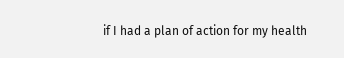if I had a plan of action for my health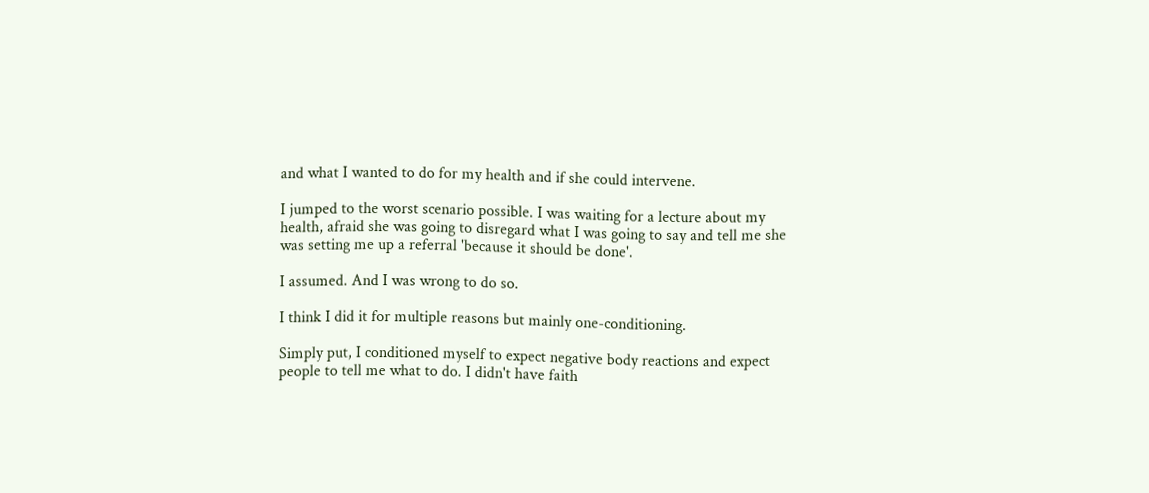and what I wanted to do for my health and if she could intervene.

I jumped to the worst scenario possible. I was waiting for a lecture about my health, afraid she was going to disregard what I was going to say and tell me she was setting me up a referral 'because it should be done'.

I assumed. And I was wrong to do so.

I think I did it for multiple reasons but mainly one-conditioning.

Simply put, I conditioned myself to expect negative body reactions and expect people to tell me what to do. I didn't have faith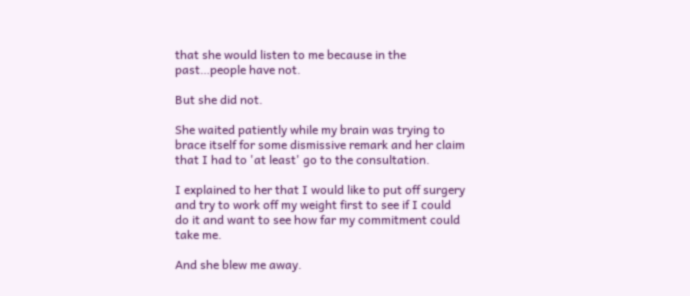that she would listen to me because in the past…people have not.

But she did not.

She waited patiently while my brain was trying to brace itself for some dismissive remark and her claim that I had to 'at least' go to the consultation.

I explained to her that I would like to put off surgery and try to work off my weight first to see if I could do it and want to see how far my commitment could take me.

And she blew me away.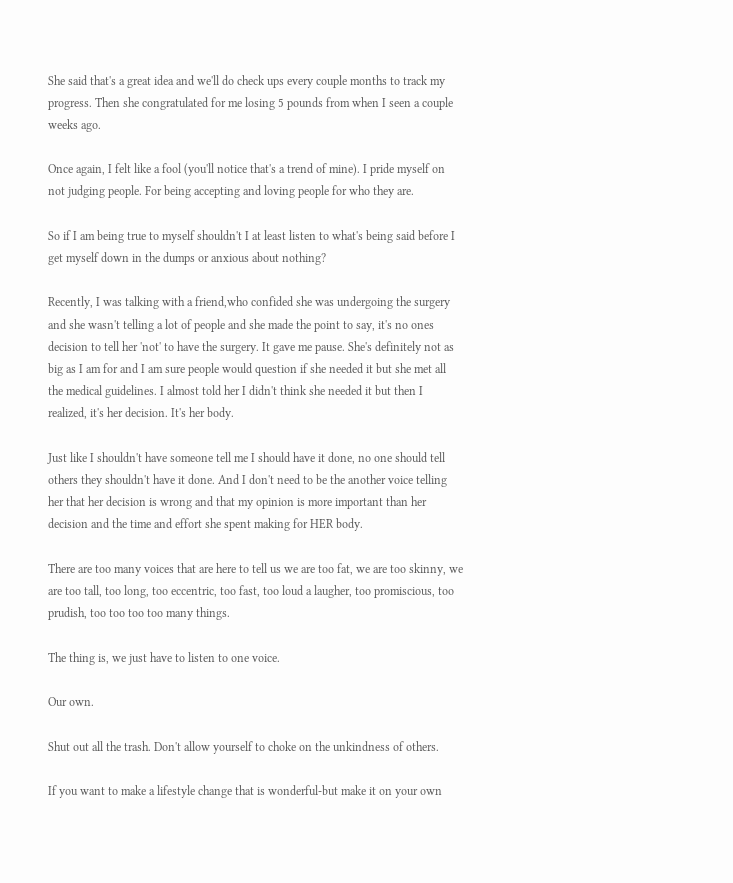She said that's a great idea and we'll do check ups every couple months to track my progress. Then she congratulated for me losing 5 pounds from when I seen a couple weeks ago.

Once again, I felt like a fool (you'll notice that's a trend of mine). I pride myself on not judging people. For being accepting and loving people for who they are.

So if I am being true to myself shouldn't I at least listen to what's being said before I get myself down in the dumps or anxious about nothing?

Recently, I was talking with a friend,who confided she was undergoing the surgery and she wasn't telling a lot of people and she made the point to say, it's no ones decision to tell her 'not' to have the surgery. It gave me pause. She's definitely not as big as I am for and I am sure people would question if she needed it but she met all the medical guidelines. I almost told her I didn't think she needed it but then I realized, it's her decision. It's her body.

Just like I shouldn't have someone tell me I should have it done, no one should tell others they shouldn't have it done. And I don't need to be the another voice telling her that her decision is wrong and that my opinion is more important than her decision and the time and effort she spent making for HER body.

There are too many voices that are here to tell us we are too fat, we are too skinny, we are too tall, too long, too eccentric, too fast, too loud a laugher, too promiscious, too prudish, too too too too many things.

The thing is, we just have to listen to one voice.

Our own.

Shut out all the trash. Don't allow yourself to choke on the unkindness of others.

If you want to make a lifestyle change that is wonderful-but make it on your own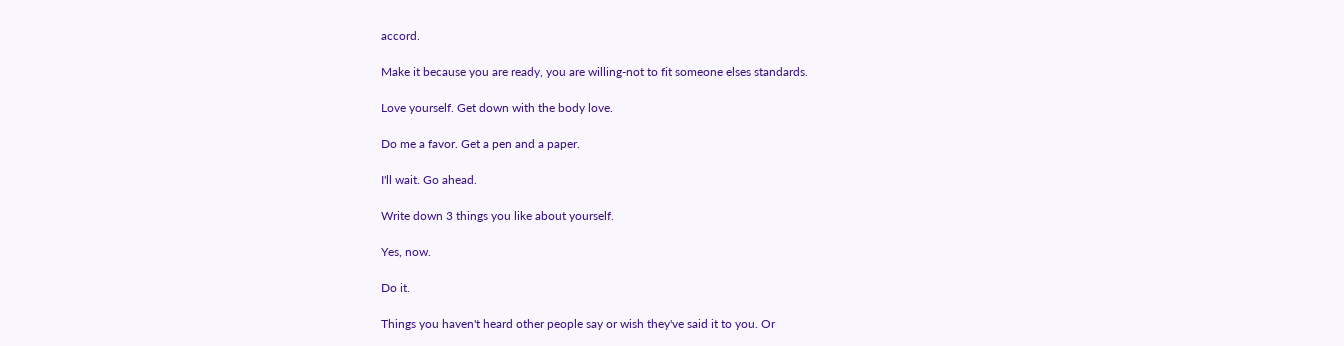accord.

Make it because you are ready, you are willing-not to fit someone elses standards.

Love yourself. Get down with the body love.

Do me a favor. Get a pen and a paper.

I'll wait. Go ahead.

Write down 3 things you like about yourself.

Yes, now.

Do it.

Things you haven't heard other people say or wish they've said it to you. Or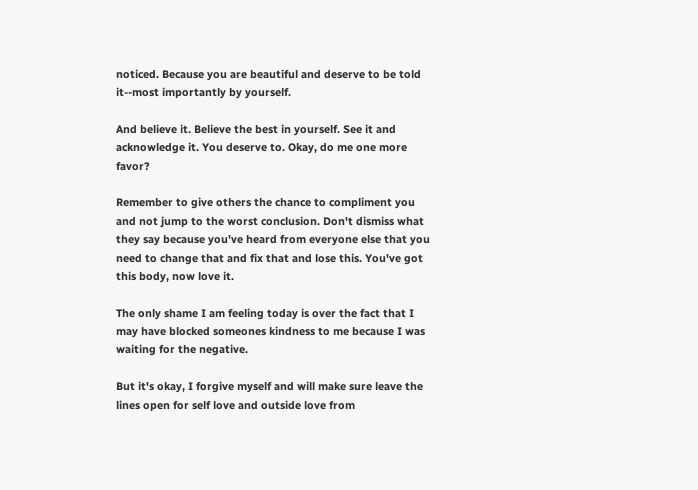noticed. Because you are beautiful and deserve to be told it--most importantly by yourself.

And believe it. Believe the best in yourself. See it and acknowledge it. You deserve to. Okay, do me one more favor?

Remember to give others the chance to compliment you and not jump to the worst conclusion. Don't dismiss what they say because you've heard from everyone else that you need to change that and fix that and lose this. You've got this body, now love it.

The only shame I am feeling today is over the fact that I may have blocked someones kindness to me because I was waiting for the negative.

But it's okay, I forgive myself and will make sure leave the lines open for self love and outside love from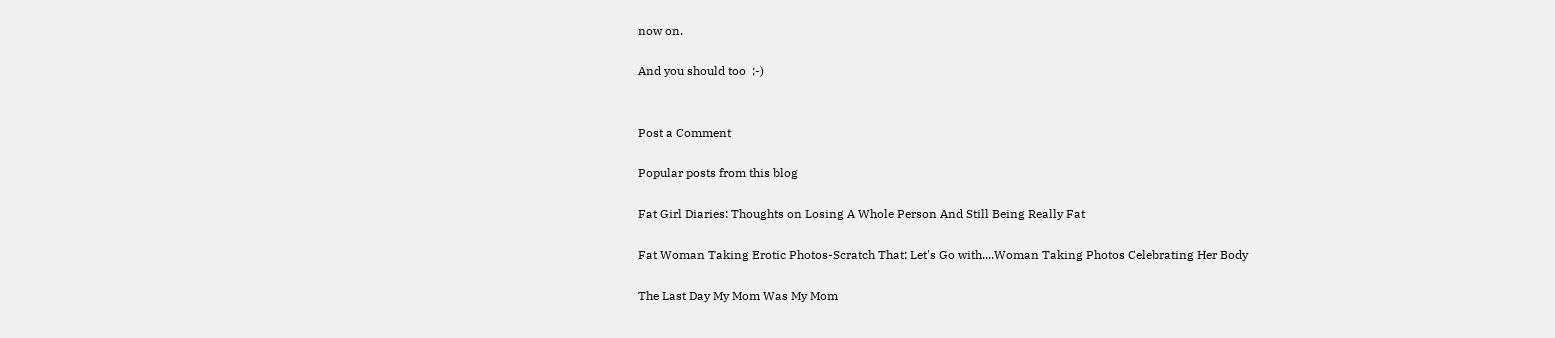now on.

And you should too  ;-)


Post a Comment

Popular posts from this blog

Fat Girl Diaries: Thoughts on Losing A Whole Person And Still Being Really Fat

Fat Woman Taking Erotic Photos-Scratch That: Let's Go with....Woman Taking Photos Celebrating Her Body

The Last Day My Mom Was My Mom